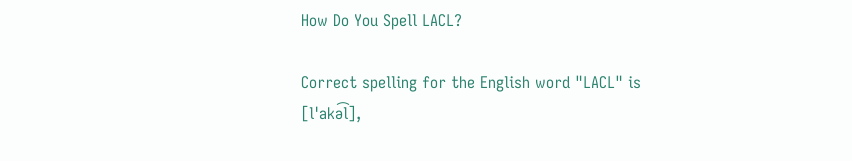How Do You Spell LACL?

Correct spelling for the English word "LACL" is [lˈakə͡l],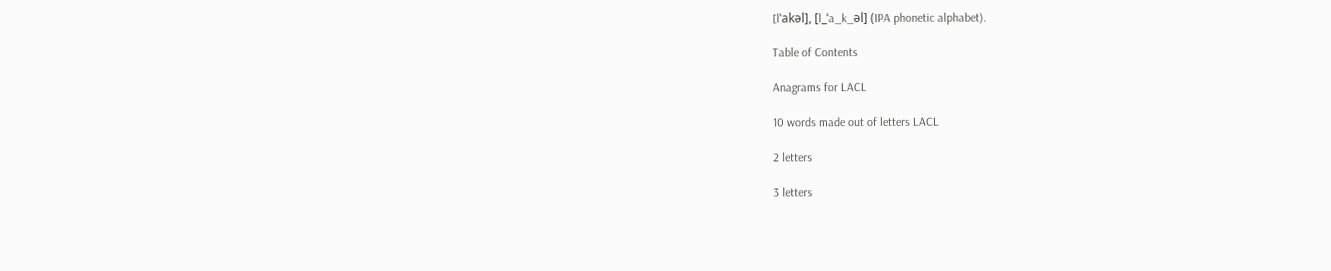[lˈakəl], [l_ˈa_k_əl] (IPA phonetic alphabet).

Table of Contents

Anagrams for LACL

10 words made out of letters LACL

2 letters

3 letters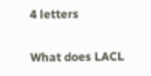4 letters

What does LACL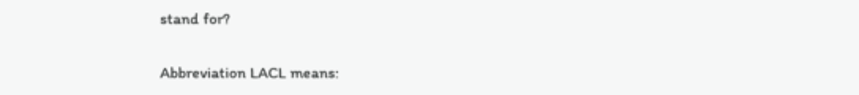stand for?

Abbreviation LACL means: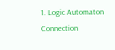1. Logic Automaton Connection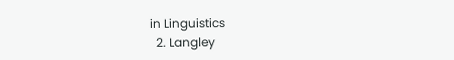in Linguistics
  2. Langley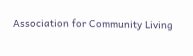Association for Community Living